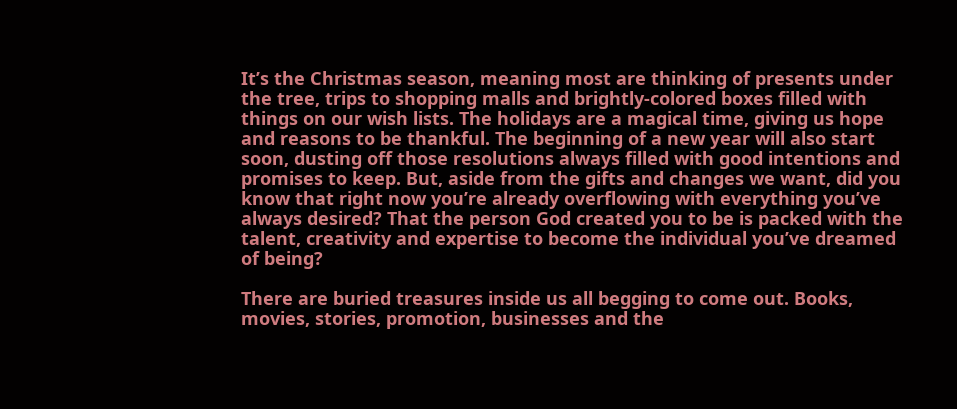It’s the Christmas season, meaning most are thinking of presents under the tree, trips to shopping malls and brightly-colored boxes filled with things on our wish lists. The holidays are a magical time, giving us hope and reasons to be thankful. The beginning of a new year will also start soon, dusting off those resolutions always filled with good intentions and promises to keep. But, aside from the gifts and changes we want, did you know that right now you’re already overflowing with everything you’ve always desired? That the person God created you to be is packed with the talent, creativity and expertise to become the individual you’ve dreamed of being?

There are buried treasures inside us all begging to come out. Books, movies, stories, promotion, businesses and the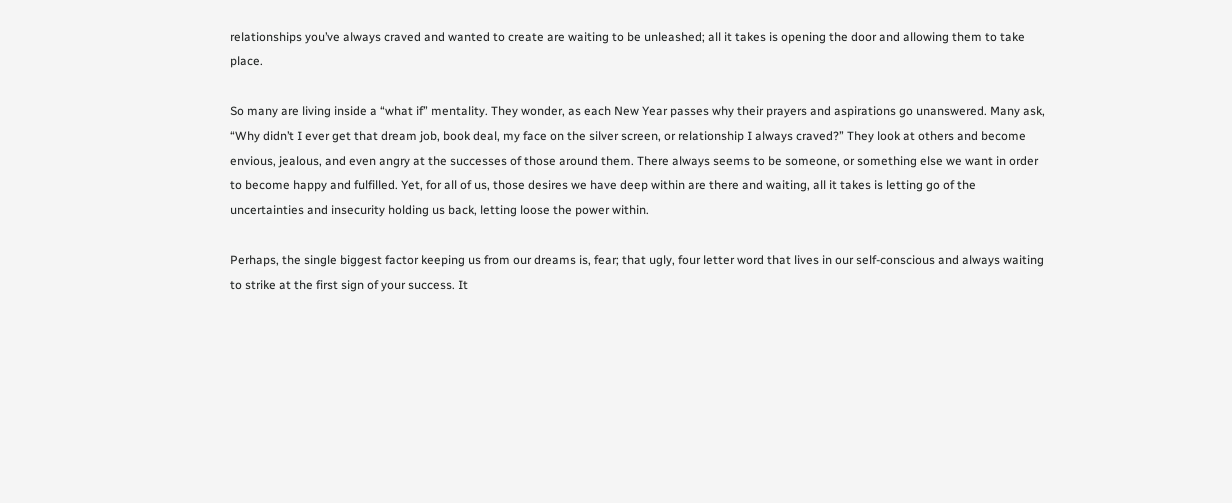relationships you’ve always craved and wanted to create are waiting to be unleashed; all it takes is opening the door and allowing them to take place.

So many are living inside a “what if” mentality. They wonder, as each New Year passes why their prayers and aspirations go unanswered. Many ask, “Why didn’t I ever get that dream job, book deal, my face on the silver screen, or relationship I always craved?” They look at others and become envious, jealous, and even angry at the successes of those around them. There always seems to be someone, or something else we want in order to become happy and fulfilled. Yet, for all of us, those desires we have deep within are there and waiting, all it takes is letting go of the uncertainties and insecurity holding us back, letting loose the power within.

Perhaps, the single biggest factor keeping us from our dreams is, fear; that ugly, four letter word that lives in our self-conscious and always waiting to strike at the first sign of your success. It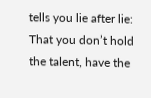tells you lie after lie: That you don’t hold the talent, have the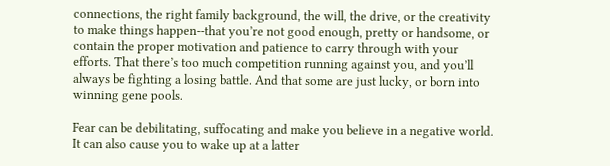connections, the right family background, the will, the drive, or the creativity to make things happen--that you’re not good enough, pretty or handsome, or contain the proper motivation and patience to carry through with your efforts. That there’s too much competition running against you, and you’ll always be fighting a losing battle. And that some are just lucky, or born into winning gene pools.

Fear can be debilitating, suffocating and make you believe in a negative world. It can also cause you to wake up at a latter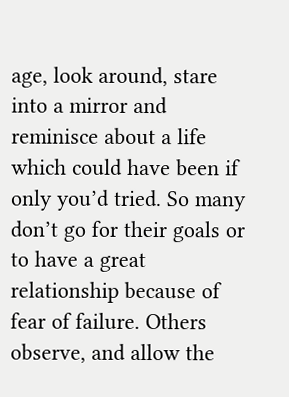age, look around, stare into a mirror and reminisce about a life which could have been if only you’d tried. So many don’t go for their goals or to have a great relationship because of fear of failure. Others observe, and allow the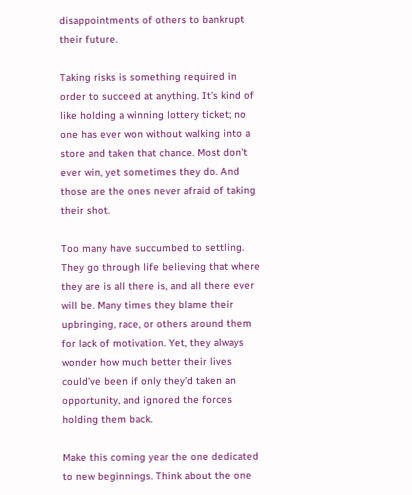disappointments of others to bankrupt their future.

Taking risks is something required in order to succeed at anything. It’s kind of like holding a winning lottery ticket; no one has ever won without walking into a store and taken that chance. Most don’t ever win, yet sometimes they do. And those are the ones never afraid of taking their shot.

Too many have succumbed to settling. They go through life believing that where they are is all there is, and all there ever will be. Many times they blame their upbringing, race, or others around them for lack of motivation. Yet, they always wonder how much better their lives could’ve been if only they’d taken an opportunity, and ignored the forces holding them back.

Make this coming year the one dedicated to new beginnings. Think about the one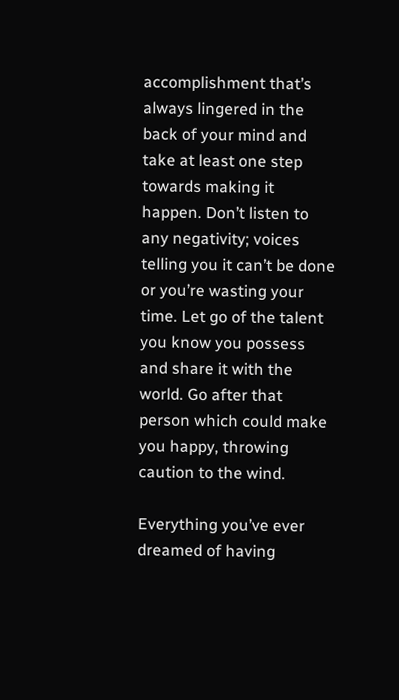accomplishment that’s always lingered in the back of your mind and take at least one step towards making it happen. Don’t listen to any negativity; voices telling you it can’t be done or you’re wasting your time. Let go of the talent you know you possess and share it with the world. Go after that person which could make you happy, throwing caution to the wind.

Everything you’ve ever dreamed of having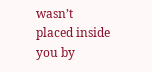wasn’t placed inside you by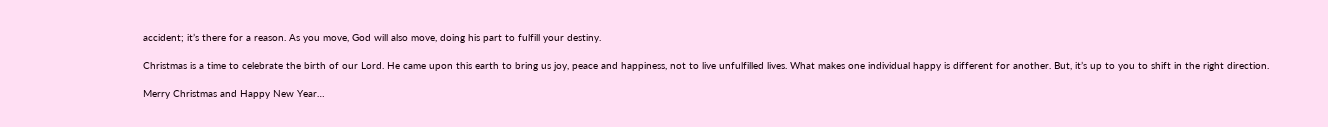accident; it’s there for a reason. As you move, God will also move, doing his part to fulfill your destiny.

Christmas is a time to celebrate the birth of our Lord. He came upon this earth to bring us joy, peace and happiness, not to live unfulfilled lives. What makes one individual happy is different for another. But, it’s up to you to shift in the right direction.

Merry Christmas and Happy New Year…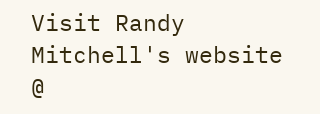Visit Randy Mitchell's website @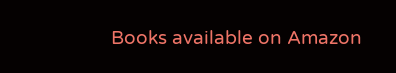Books available on Amazon